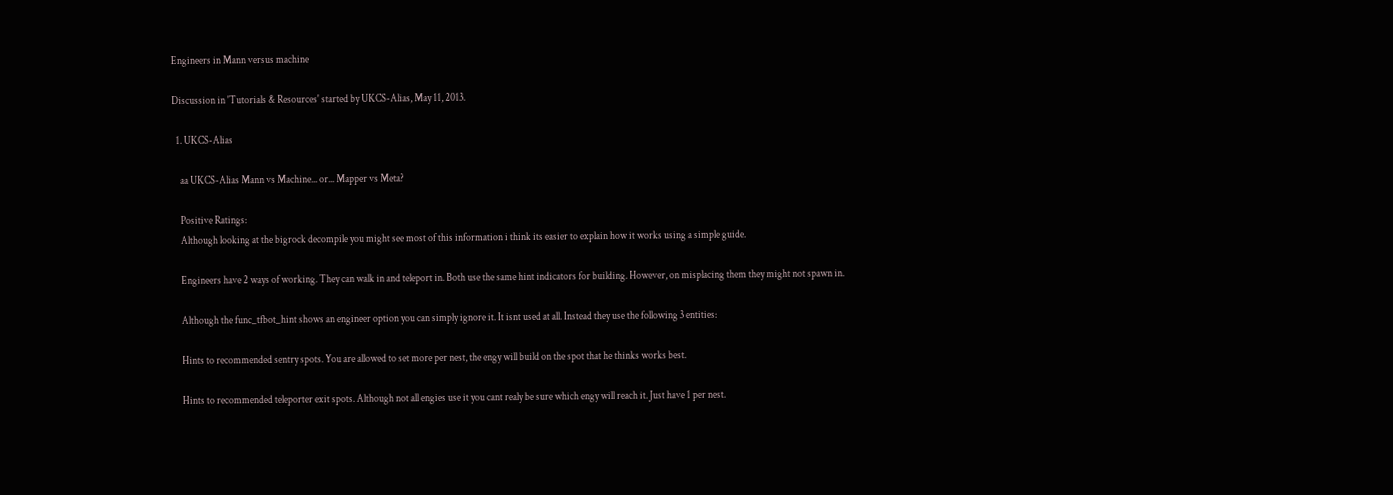Engineers in Mann versus machine

Discussion in 'Tutorials & Resources' started by UKCS-Alias, May 11, 2013.

  1. UKCS-Alias

    aa UKCS-Alias Mann vs Machine... or... Mapper vs Meta?

    Positive Ratings:
    Although looking at the bigrock decompile you might see most of this information i think its easier to explain how it works using a simple guide.

    Engineers have 2 ways of working. They can walk in and teleport in. Both use the same hint indicators for building. However, on misplacing them they might not spawn in.

    Although the func_tfbot_hint shows an engineer option you can simply ignore it. It isnt used at all. Instead they use the following 3 entities:

    Hints to recommended sentry spots. You are allowed to set more per nest, the engy will build on the spot that he thinks works best.

    Hints to recommended teleporter exit spots. Although not all engies use it you cant realy be sure which engy will reach it. Just have 1 per nest.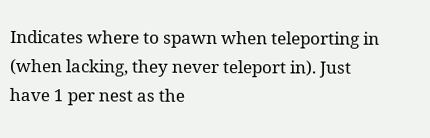Indicates where to spawn when teleporting in (when lacking, they never teleport in). Just have 1 per nest as the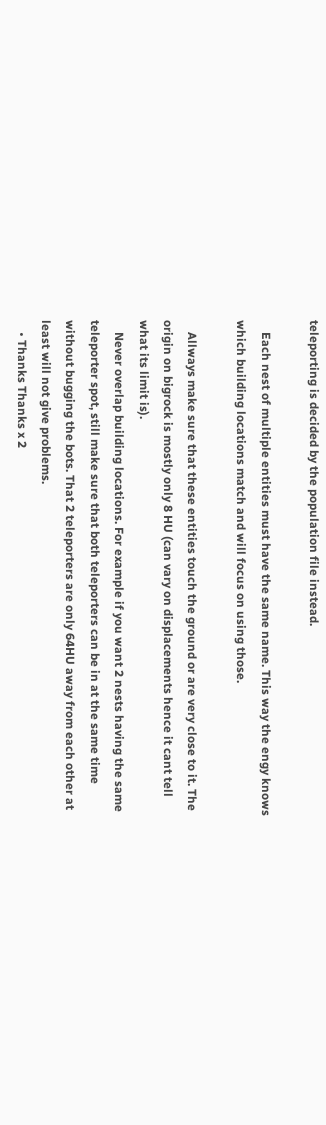teleporting is decided by the population file instead.

    Each nest of multiple entities must have the same name. This way the engy knows which building locations match and will focus on using those.

    Allways make sure that these entities touch the ground or are very close to it. The origin on bigrock is mostly only 8 HU (can vary on displacements hence it cant tell what its limit is).
    Never overlap building locations. For example if you want 2 nests having the same teleporter spot, still make sure that both teleporters can be in at the same time without bugging the bots. That 2 teleporters are only 64HU away from each other at least will not give problems.
    • Thanks Thanks x 2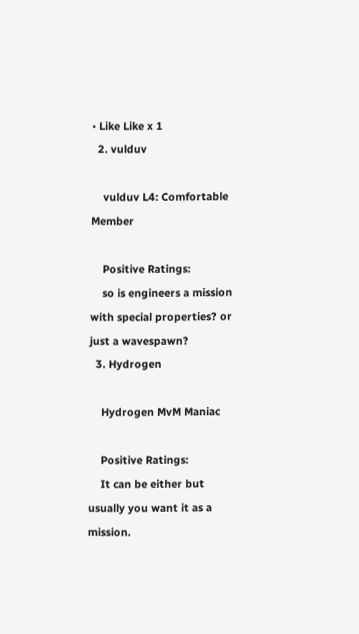• Like Like x 1
  2. vulduv

    vulduv L4: Comfortable Member

    Positive Ratings:
    so is engineers a mission with special properties? or just a wavespawn?
  3. Hydrogen

    Hydrogen MvM Maniac

    Positive Ratings:
    It can be either but usually you want it as a mission.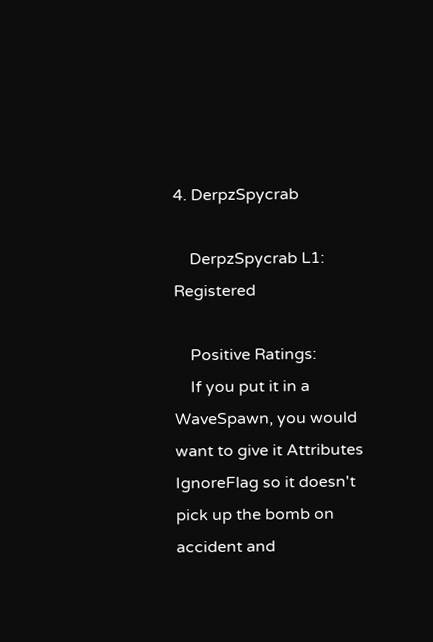4. DerpzSpycrab

    DerpzSpycrab L1: Registered

    Positive Ratings:
    If you put it in a WaveSpawn, you would want to give it Attributes IgnoreFlag so it doesn't pick up the bomb on accident and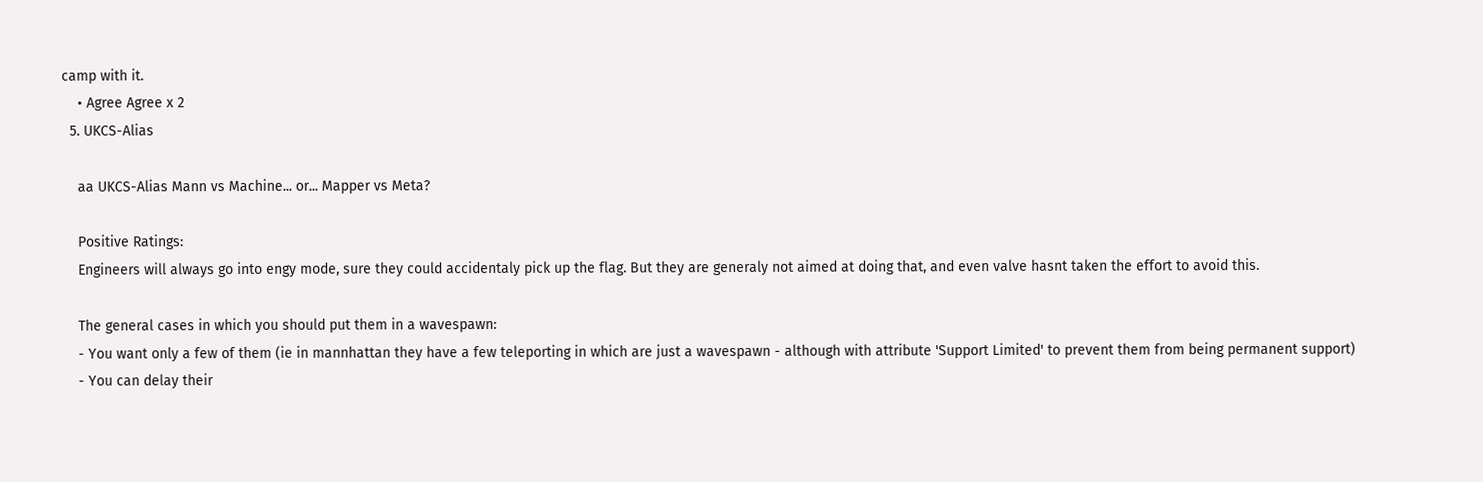camp with it.
    • Agree Agree x 2
  5. UKCS-Alias

    aa UKCS-Alias Mann vs Machine... or... Mapper vs Meta?

    Positive Ratings:
    Engineers will always go into engy mode, sure they could accidentaly pick up the flag. But they are generaly not aimed at doing that, and even valve hasnt taken the effort to avoid this.

    The general cases in which you should put them in a wavespawn:
    - You want only a few of them (ie in mannhattan they have a few teleporting in which are just a wavespawn - although with attribute 'Support Limited' to prevent them from being permanent support)
    - You can delay their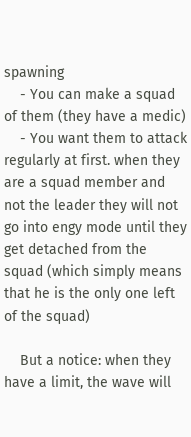spawning
    - You can make a squad of them (they have a medic)
    - You want them to attack regularly at first. when they are a squad member and not the leader they will not go into engy mode until they get detached from the squad (which simply means that he is the only one left of the squad)

    But a notice: when they have a limit, the wave will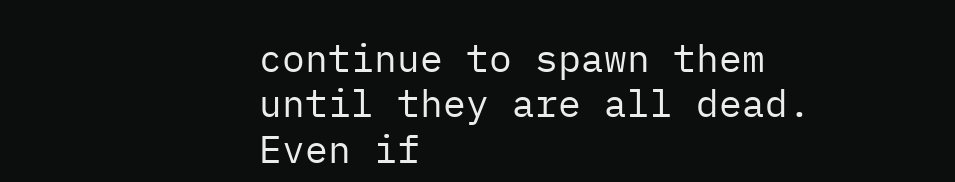continue to spawn them until they are all dead. Even if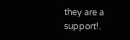they are a support!.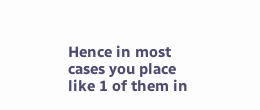Hence in most cases you place like 1 of them in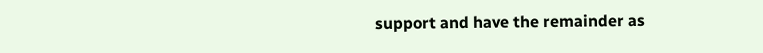support and have the remainder as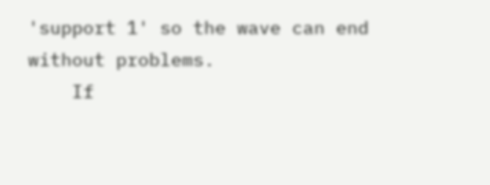'support 1' so the wave can end without problems.
    If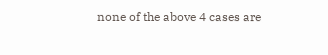none of the above 4 cases are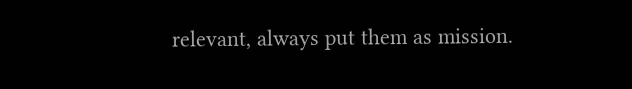relevant, always put them as mission.